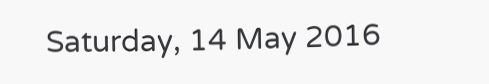Saturday, 14 May 2016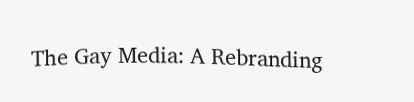The Gay Media: A Rebranding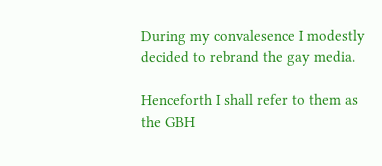During my convalesence I modestly decided to rebrand the gay media.

Henceforth I shall refer to them as the GBH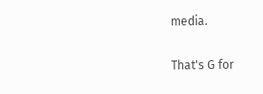media.

That's G for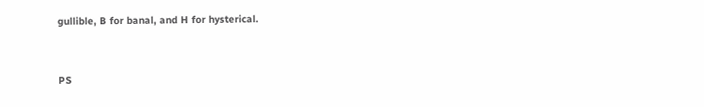gullible, B for banal, and H for hysterical.


PS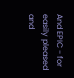And EPIC - for easily pleased and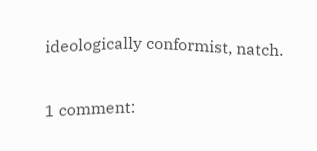ideologically conformist, natch.

1 comment: